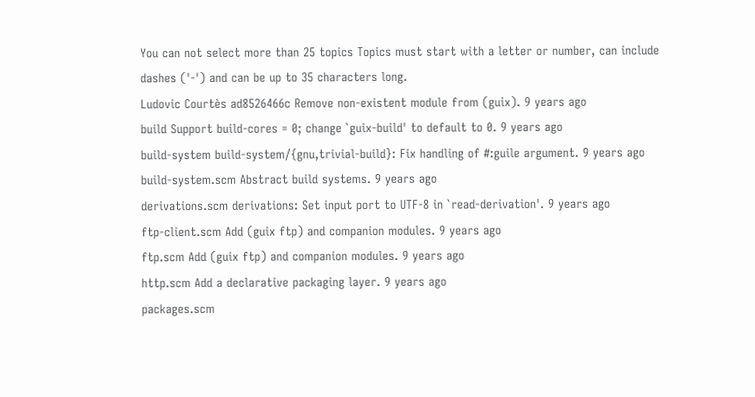You can not select more than 25 topics Topics must start with a letter or number, can include dashes ('-') and can be up to 35 characters long.
Ludovic Courtès ad8526466c Remove non-existent module from (guix). 9 years ago
build Support build-cores = 0; change `guix-build' to default to 0. 9 years ago
build-system build-system/{gnu,trivial-build}: Fix handling of #:guile argument. 9 years ago
build-system.scm Abstract build systems. 9 years ago
derivations.scm derivations: Set input port to UTF-8 in `read-derivation'. 9 years ago
ftp-client.scm Add (guix ftp) and companion modules. 9 years ago
ftp.scm Add (guix ftp) and companion modules. 9 years ago
http.scm Add a declarative packaging layer. 9 years ago
packages.scm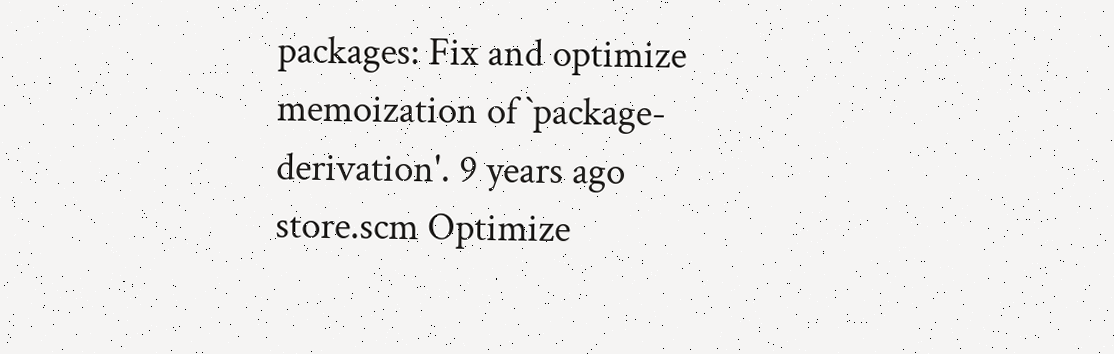packages: Fix and optimize memoization of `package-derivation'. 9 years ago
store.scm Optimize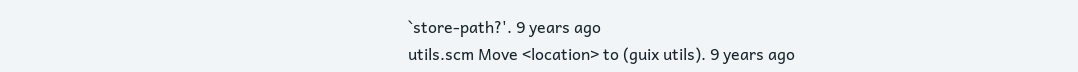`store-path?'. 9 years ago
utils.scm Move <location> to (guix utils). 9 years ago